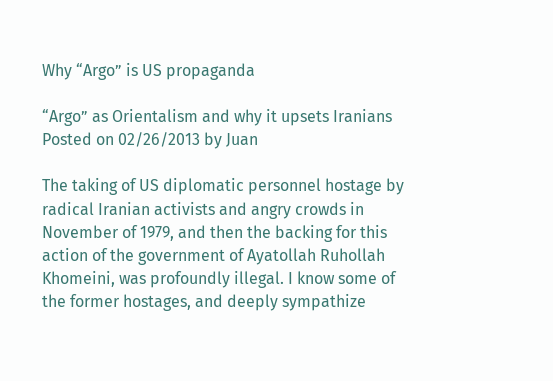Why “Argo” is US propaganda

“Argo” as Orientalism and why it upsets Iranians
Posted on 02/26/2013 by Juan

The taking of US diplomatic personnel hostage by radical Iranian activists and angry crowds in November of 1979, and then the backing for this action of the government of Ayatollah Ruhollah Khomeini, was profoundly illegal. I know some of the former hostages, and deeply sympathize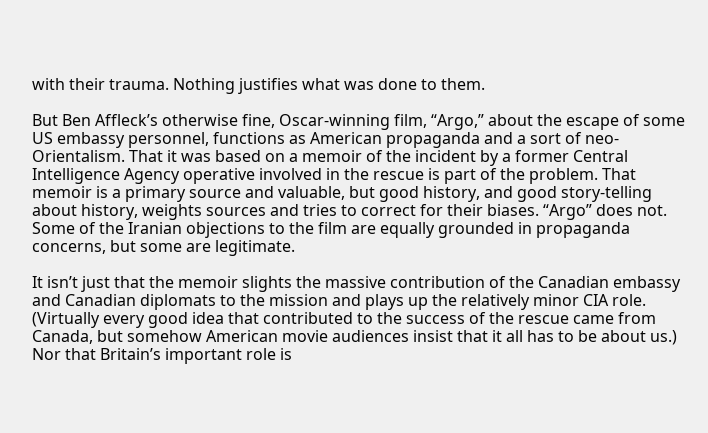with their trauma. Nothing justifies what was done to them.

But Ben Affleck’s otherwise fine, Oscar-winning film, “Argo,” about the escape of some US embassy personnel, functions as American propaganda and a sort of neo-Orientalism. That it was based on a memoir of the incident by a former Central Intelligence Agency operative involved in the rescue is part of the problem. That memoir is a primary source and valuable, but good history, and good story-telling about history, weights sources and tries to correct for their biases. “Argo” does not. Some of the Iranian objections to the film are equally grounded in propaganda concerns, but some are legitimate.

It isn’t just that the memoir slights the massive contribution of the Canadian embassy and Canadian diplomats to the mission and plays up the relatively minor CIA role. (Virtually every good idea that contributed to the success of the rescue came from Canada, but somehow American movie audiences insist that it all has to be about us.) Nor that Britain’s important role is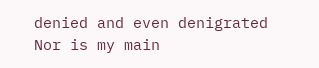denied and even denigrated Nor is my main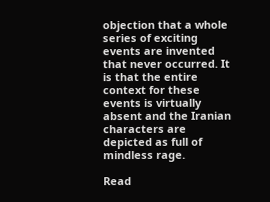objection that a whole series of exciting events are invented that never occurred. It is that the entire context for these events is virtually absent and the Iranian characters are depicted as full of mindless rage.

Read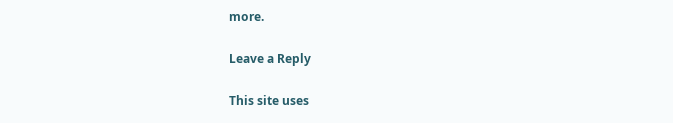more.

Leave a Reply

This site uses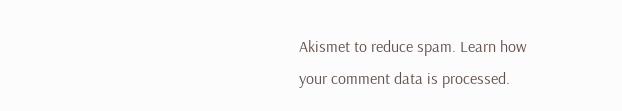Akismet to reduce spam. Learn how your comment data is processed.